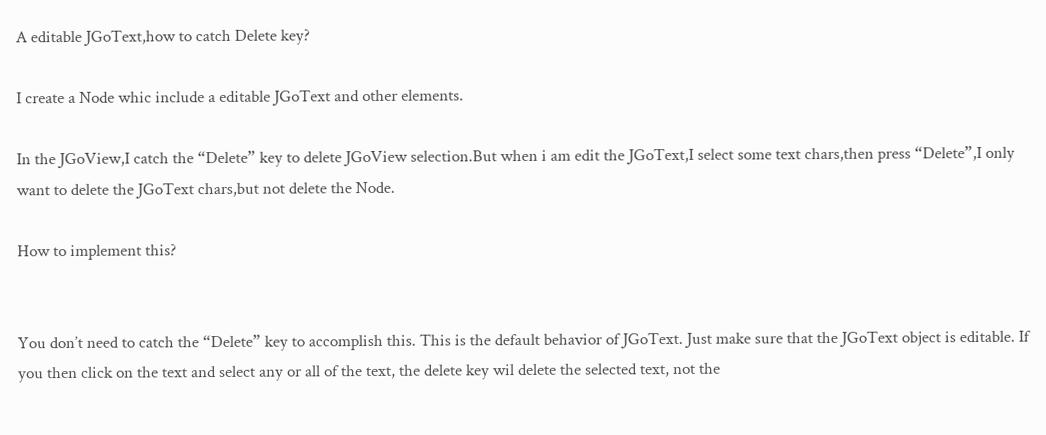A editable JGoText,how to catch Delete key?

I create a Node whic include a editable JGoText and other elements.

In the JGoView,I catch the “Delete” key to delete JGoView selection.But when i am edit the JGoText,I select some text chars,then press “Delete”,I only want to delete the JGoText chars,but not delete the Node.

How to implement this?


You don’t need to catch the “Delete” key to accomplish this. This is the default behavior of JGoText. Just make sure that the JGoText object is editable. If you then click on the text and select any or all of the text, the delete key wil delete the selected text, not the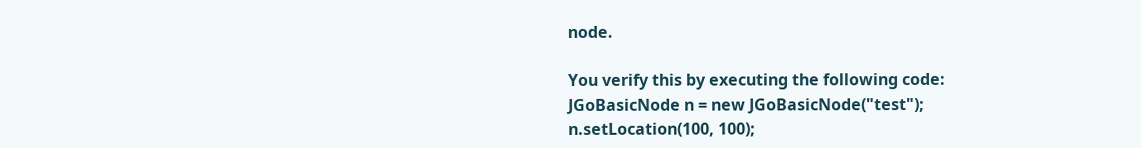node.

You verify this by executing the following code:
JGoBasicNode n = new JGoBasicNode("test");
n.setLocation(100, 100);